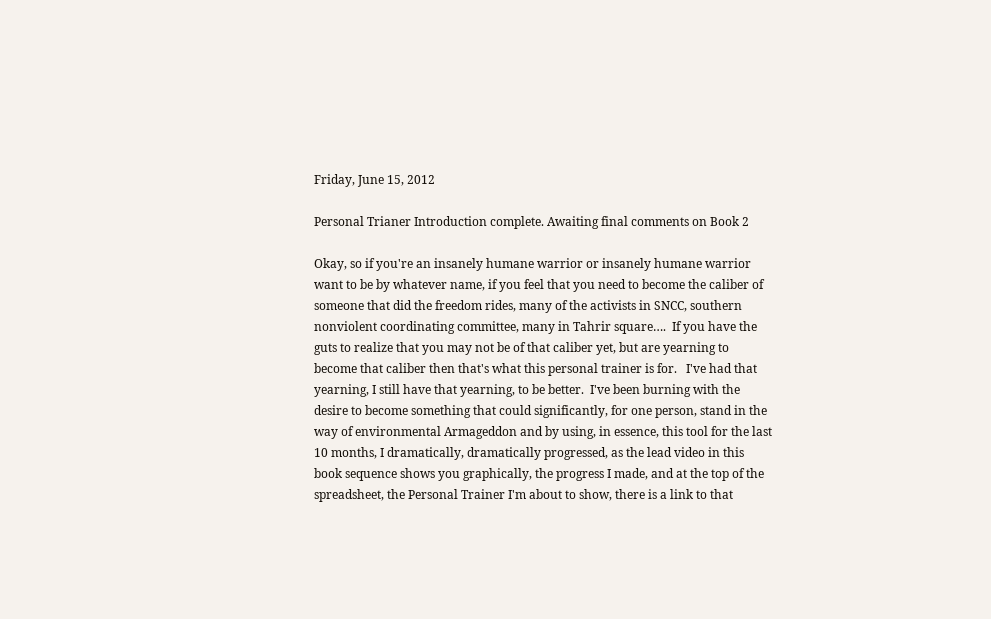Friday, June 15, 2012

Personal Trianer Introduction complete. Awaiting final comments on Book 2

Okay, so if you're an insanely humane warrior or insanely humane warrior want to be by whatever name, if you feel that you need to become the caliber of someone that did the freedom rides, many of the activists in SNCC, southern nonviolent coordinating committee, many in Tahrir square….  If you have the guts to realize that you may not be of that caliber yet, but are yearning to become that caliber then that's what this personal trainer is for.   I've had that yearning, I still have that yearning, to be better.  I've been burning with the desire to become something that could significantly, for one person, stand in the way of environmental Armageddon and by using, in essence, this tool for the last 10 months, I dramatically, dramatically progressed, as the lead video in this book sequence shows you graphically, the progress I made, and at the top of the spreadsheet, the Personal Trainer I'm about to show, there is a link to that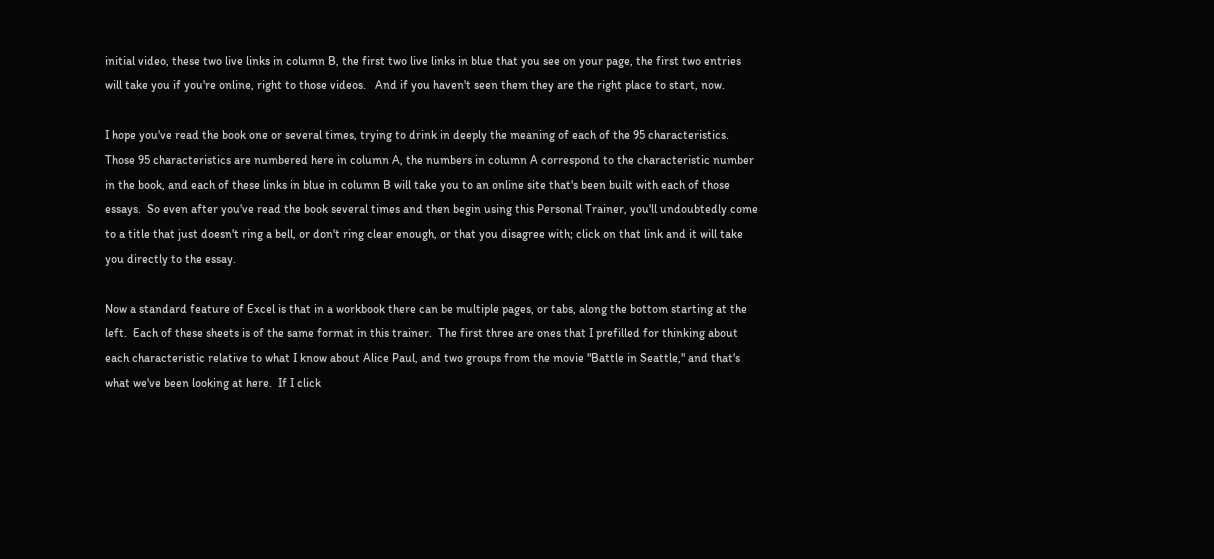initial video, these two live links in column B, the first two live links in blue that you see on your page, the first two entries
will take you if you're online, right to those videos.   And if you haven't seen them they are the right place to start, now.

I hope you've read the book one or several times, trying to drink in deeply the meaning of each of the 95 characteristics.  Those 95 characteristics are numbered here in column A, the numbers in column A correspond to the characteristic number in the book, and each of these links in blue in column B will take you to an online site that's been built with each of those essays.  So even after you've read the book several times and then begin using this Personal Trainer, you'll undoubtedly come to a title that just doesn't ring a bell, or don't ring clear enough, or that you disagree with; click on that link and it will take you directly to the essay.

Now a standard feature of Excel is that in a workbook there can be multiple pages, or tabs, along the bottom starting at the left.  Each of these sheets is of the same format in this trainer.  The first three are ones that I prefilled for thinking about each characteristic relative to what I know about Alice Paul, and two groups from the movie "Battle in Seattle," and that's what we've been looking at here.  If I click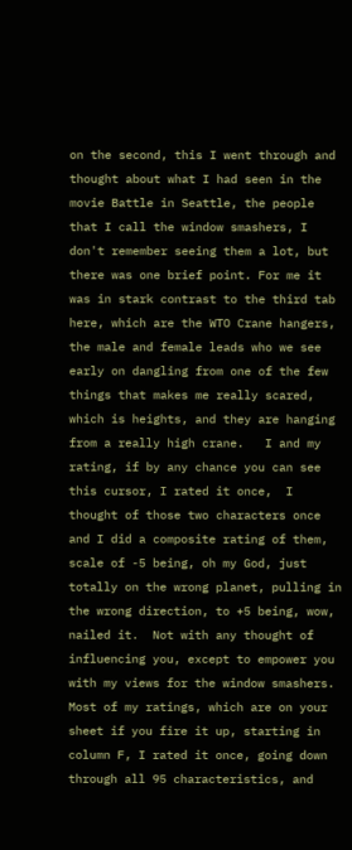on the second, this I went through and thought about what I had seen in the movie Battle in Seattle, the people that I call the window smashers, I don't remember seeing them a lot, but there was one brief point. For me it was in stark contrast to the third tab here, which are the WTO Crane hangers, the male and female leads who we see early on dangling from one of the few things that makes me really scared, which is heights, and they are hanging from a really high crane.   I and my rating, if by any chance you can see this cursor, I rated it once,  I thought of those two characters once and I did a composite rating of them, scale of -5 being, oh my God, just totally on the wrong planet, pulling in the wrong direction, to +5 being, wow, nailed it.  Not with any thought of influencing you, except to empower you with my views for the window smashers.  Most of my ratings, which are on your sheet if you fire it up, starting in column F, I rated it once, going down through all 95 characteristics, and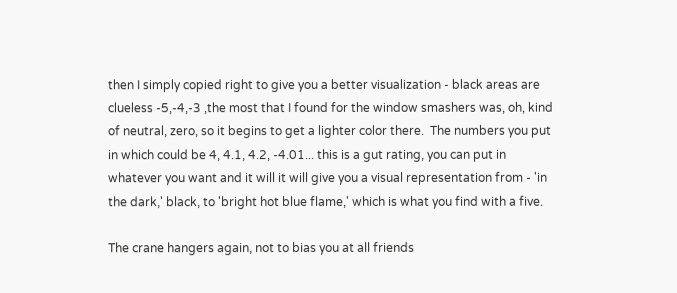then I simply copied right to give you a better visualization - black areas are clueless -5,-4,-3 ,the most that I found for the window smashers was, oh, kind of neutral, zero, so it begins to get a lighter color there.  The numbers you put in which could be 4, 4.1, 4.2, -4.01... this is a gut rating, you can put in whatever you want and it will it will give you a visual representation from - 'in the dark,' black, to 'bright hot blue flame,' which is what you find with a five.

The crane hangers again, not to bias you at all friends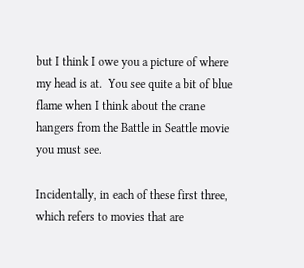but I think I owe you a picture of where my head is at.  You see quite a bit of blue flame when I think about the crane hangers from the Battle in Seattle movie you must see.

Incidentally, in each of these first three, which refers to movies that are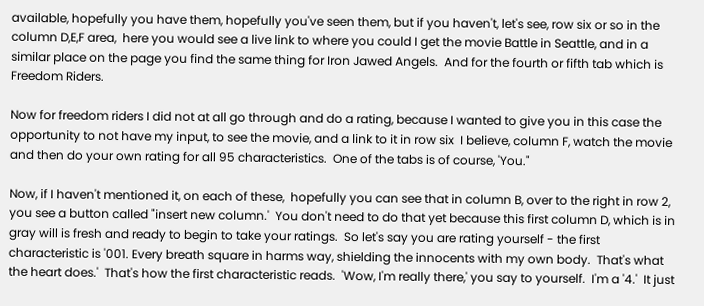available, hopefully you have them, hopefully you've seen them, but if you haven't, let's see, row six or so in the column D,E,F area,  here you would see a live link to where you could I get the movie Battle in Seattle, and in a similar place on the page you find the same thing for Iron Jawed Angels.  And for the fourth or fifth tab which is Freedom Riders.

Now for freedom riders I did not at all go through and do a rating, because I wanted to give you in this case the opportunity to not have my input, to see the movie, and a link to it in row six  I believe, column F, watch the movie and then do your own rating for all 95 characteristics.  One of the tabs is of course, 'You."

Now, if I haven't mentioned it, on each of these,  hopefully you can see that in column B, over to the right in row 2, you see a button called "insert new column.'  You don't need to do that yet because this first column D, which is in gray will is fresh and ready to begin to take your ratings.  So let's say you are rating yourself - the first characteristic is '001. Every breath square in harms way, shielding the innocents with my own body.  That's what the heart does.'  That's how the first characteristic reads.  'Wow, I'm really there,' you say to yourself.  I'm a '4.'  It just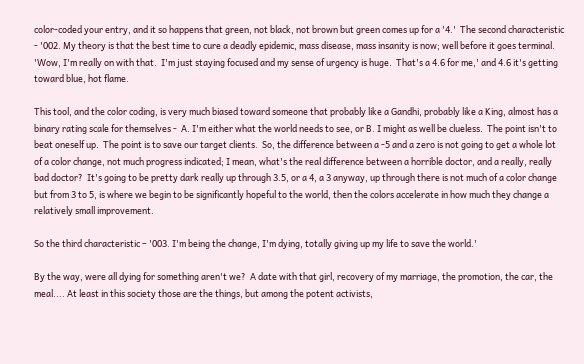color-coded your entry, and it so happens that green, not black, not brown but green comes up for a '4.'  The second characteristic - '002. My theory is that the best time to cure a deadly epidemic, mass disease, mass insanity is now; well before it goes terminal.   'Wow, I'm really on with that.  I'm just staying focused and my sense of urgency is huge.  That's a 4.6 for me,' and 4.6 it's getting toward blue, hot flame.

This tool, and the color coding, is very much biased toward someone that probably like a Gandhi, probably like a King, almost has a binary rating scale for themselves -  A. I'm either what the world needs to see, or B. I might as well be clueless.  The point isn't to beat oneself up.  The point is to save our target clients.  So, the difference between a -5 and a zero is not going to get a whole lot of a color change, not much progress indicated; I mean, what's the real difference between a horrible doctor, and a really, really bad doctor?  It's going to be pretty dark really up through 3.5, or a 4, a 3 anyway, up through there is not much of a color change but from 3 to 5, is where we begin to be significantly hopeful to the world, then the colors accelerate in how much they change a relatively small improvement.

So the third characteristic – '003. I'm being the change, I'm dying, totally giving up my life to save the world.'

By the way, were all dying for something aren't we?  A date with that girl, recovery of my marriage, the promotion, the car, the meal.... At least in this society those are the things, but among the potent activists,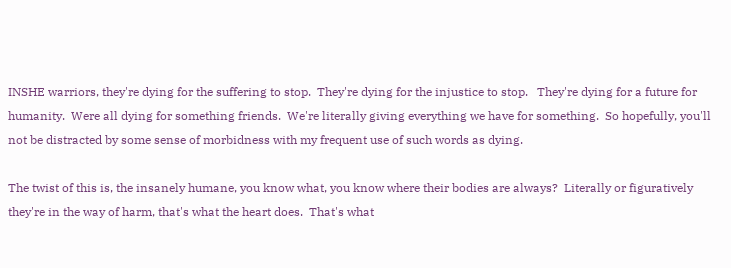INSHE warriors, they're dying for the suffering to stop.  They're dying for the injustice to stop.   They're dying for a future for humanity.  Were all dying for something friends.  We're literally giving everything we have for something.  So hopefully, you'll not be distracted by some sense of morbidness with my frequent use of such words as dying.

The twist of this is, the insanely humane, you know what, you know where their bodies are always?  Literally or figuratively they're in the way of harm, that's what the heart does.  That's what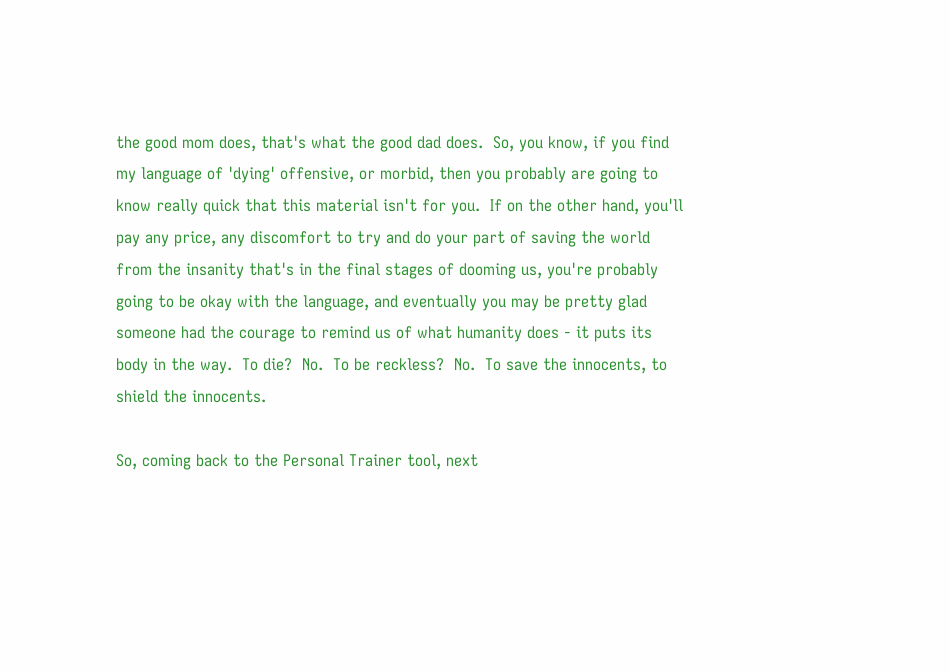the good mom does, that's what the good dad does.  So, you know, if you find my language of 'dying' offensive, or morbid, then you probably are going to know really quick that this material isn't for you.  If on the other hand, you'll pay any price, any discomfort to try and do your part of saving the world from the insanity that's in the final stages of dooming us, you're probably going to be okay with the language, and eventually you may be pretty glad someone had the courage to remind us of what humanity does - it puts its body in the way.  To die?  No.  To be reckless?  No.  To save the innocents, to shield the innocents.

So, coming back to the Personal Trainer tool, next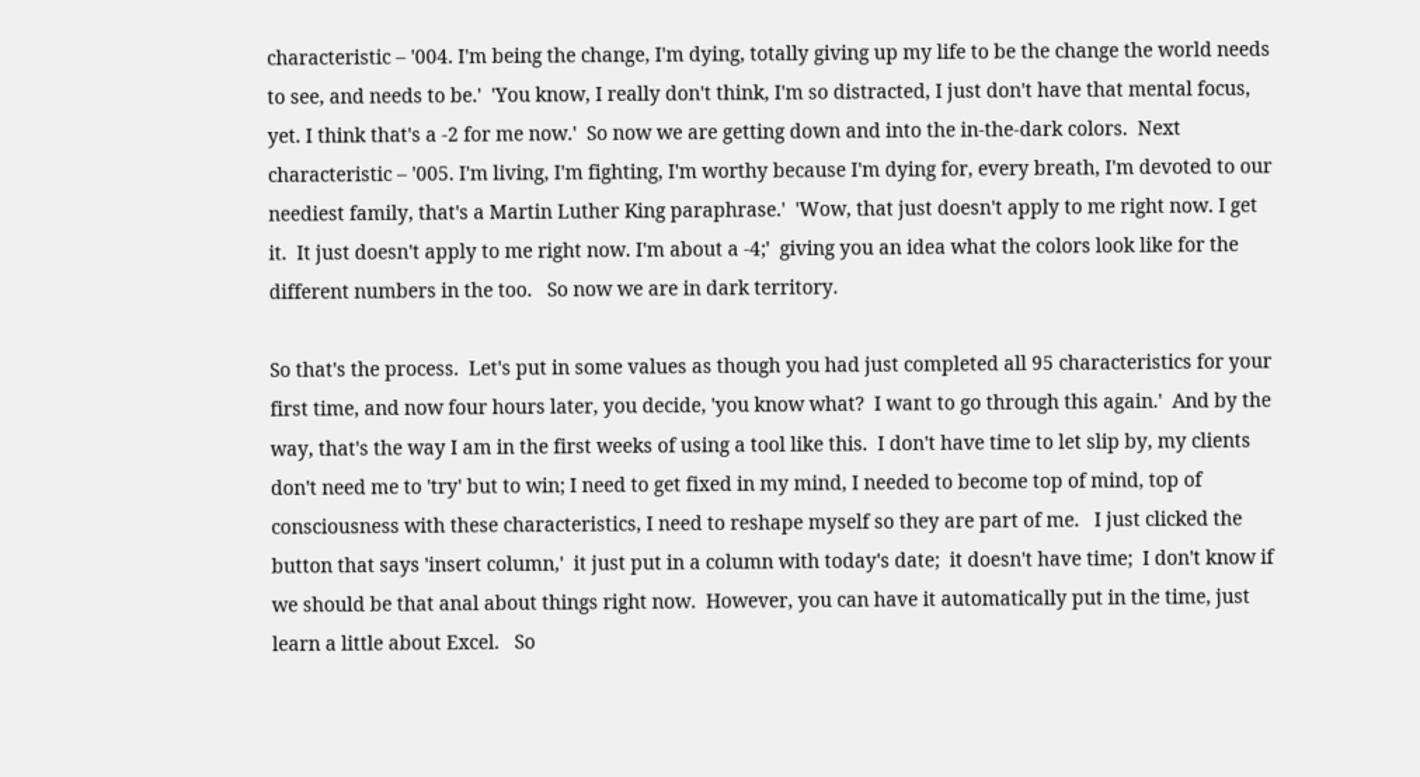characteristic – '004. I'm being the change, I'm dying, totally giving up my life to be the change the world needs to see, and needs to be.'  'You know, I really don't think, I'm so distracted, I just don't have that mental focus, yet. I think that's a -2 for me now.'  So now we are getting down and into the in-the-dark colors.  Next characteristic – '005. I'm living, I'm fighting, I'm worthy because I'm dying for, every breath, I'm devoted to our neediest family, that's a Martin Luther King paraphrase.'  'Wow, that just doesn't apply to me right now. I get it.  It just doesn't apply to me right now. I'm about a -4;'  giving you an idea what the colors look like for the different numbers in the too.   So now we are in dark territory.

So that's the process.  Let's put in some values as though you had just completed all 95 characteristics for your first time, and now four hours later, you decide, 'you know what?  I want to go through this again.'  And by the way, that's the way I am in the first weeks of using a tool like this.  I don't have time to let slip by, my clients don't need me to 'try' but to win; I need to get fixed in my mind, I needed to become top of mind, top of consciousness with these characteristics, I need to reshape myself so they are part of me.   I just clicked the button that says 'insert column,'  it just put in a column with today's date;  it doesn't have time;  I don't know if we should be that anal about things right now.  However, you can have it automatically put in the time, just learn a little about Excel.   So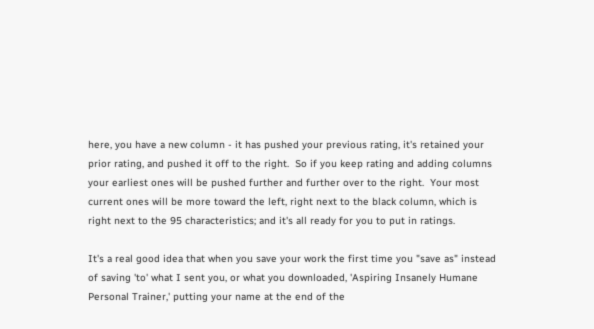here, you have a new column - it has pushed your previous rating, it's retained your prior rating, and pushed it off to the right.  So if you keep rating and adding columns your earliest ones will be pushed further and further over to the right.  Your most current ones will be more toward the left, right next to the black column, which is right next to the 95 characteristics; and it's all ready for you to put in ratings.

It's a real good idea that when you save your work the first time you "save as" instead of saving 'to' what I sent you, or what you downloaded, 'Aspiring Insanely Humane Personal Trainer,' putting your name at the end of the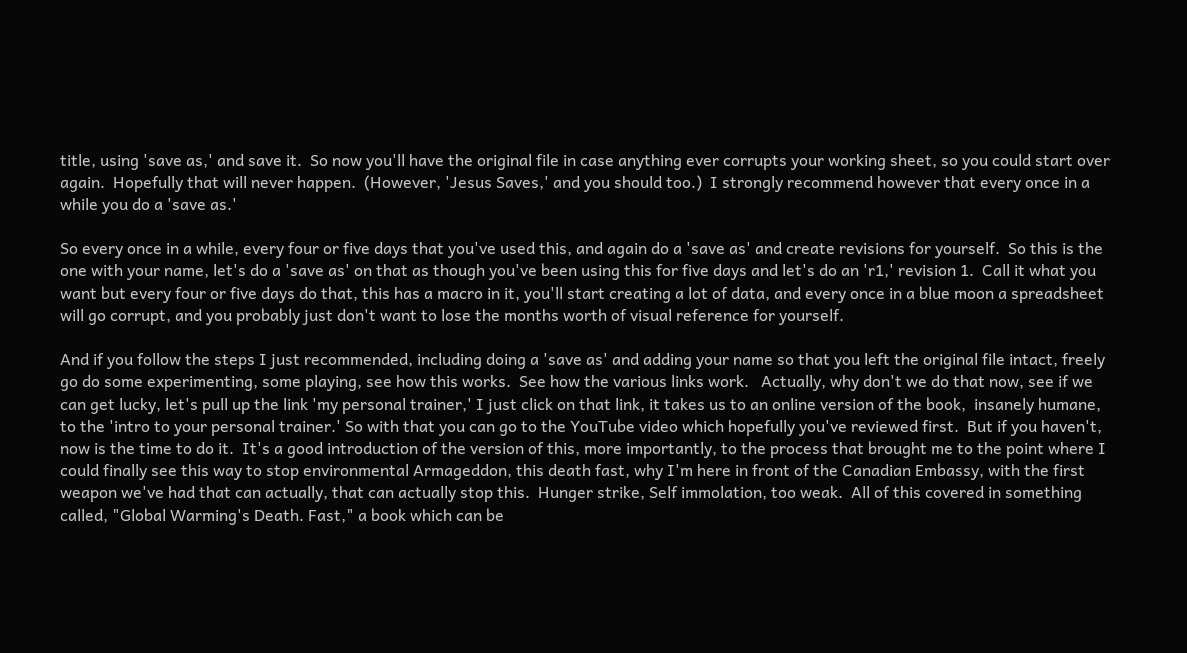title, using 'save as,' and save it.  So now you'll have the original file in case anything ever corrupts your working sheet, so you could start over again.  Hopefully that will never happen.  (However, 'Jesus Saves,' and you should too.)  I strongly recommend however that every once in a while you do a 'save as.'

So every once in a while, every four or five days that you've used this, and again do a 'save as' and create revisions for yourself.  So this is the one with your name, let's do a 'save as' on that as though you've been using this for five days and let's do an 'r1,' revision 1.  Call it what you want but every four or five days do that, this has a macro in it, you'll start creating a lot of data, and every once in a blue moon a spreadsheet will go corrupt, and you probably just don't want to lose the months worth of visual reference for yourself.

And if you follow the steps I just recommended, including doing a 'save as' and adding your name so that you left the original file intact, freely go do some experimenting, some playing, see how this works.  See how the various links work.   Actually, why don't we do that now, see if we can get lucky, let's pull up the link 'my personal trainer,' I just click on that link, it takes us to an online version of the book,  insanely humane, to the 'intro to your personal trainer.' So with that you can go to the YouTube video which hopefully you've reviewed first.  But if you haven't, now is the time to do it.  It's a good introduction of the version of this, more importantly, to the process that brought me to the point where I could finally see this way to stop environmental Armageddon, this death fast, why I'm here in front of the Canadian Embassy, with the first weapon we've had that can actually, that can actually stop this.  Hunger strike, Self immolation, too weak.  All of this covered in something called, "Global Warming's Death. Fast," a book which can be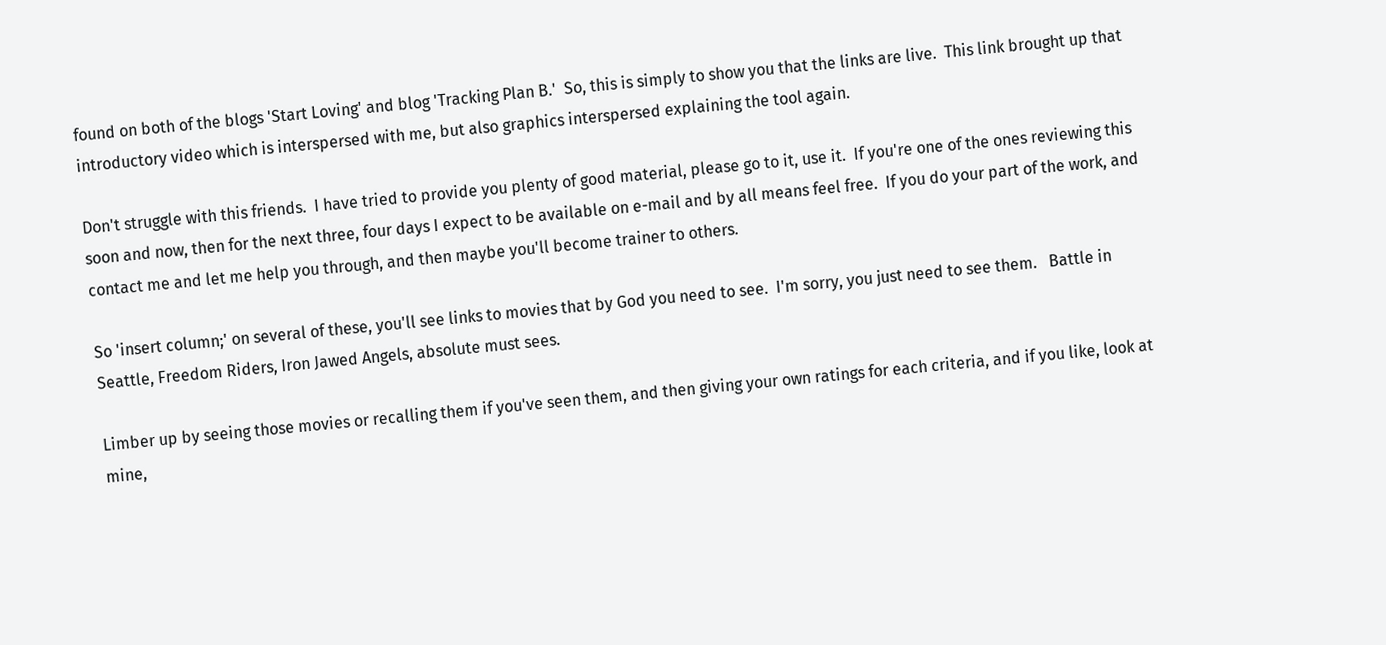found on both of the blogs 'Start Loving' and blog 'Tracking Plan B.'  So, this is simply to show you that the links are live.  This link brought up that introductory video which is interspersed with me, but also graphics interspersed explaining the tool again.

Don't struggle with this friends.  I have tried to provide you plenty of good material, please go to it, use it.  If you're one of the ones reviewing this soon and now, then for the next three, four days I expect to be available on e-mail and by all means feel free.  If you do your part of the work, and contact me and let me help you through, and then maybe you'll become trainer to others.

So 'insert column;' on several of these, you'll see links to movies that by God you need to see.  I'm sorry, you just need to see them.   Battle in Seattle, Freedom Riders, Iron Jawed Angels, absolute must sees.

Limber up by seeing those movies or recalling them if you've seen them, and then giving your own ratings for each criteria, and if you like, look at mine,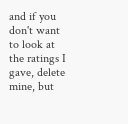and if you don't want to look at the ratings I gave, delete mine, but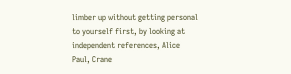limber up without getting personal to yourself first, by looking at independent references, Alice Paul, Crane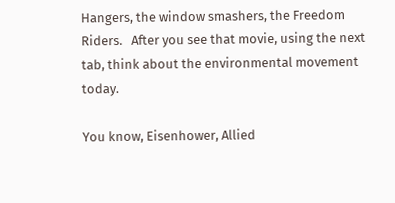Hangers, the window smashers, the Freedom Riders.   After you see that movie, using the next tab, think about the environmental movement today.

You know, Eisenhower, Allied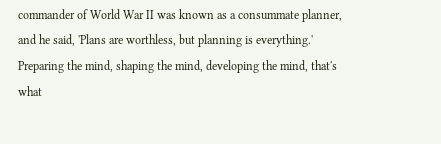commander of World War II was known as a consummate planner, and he said, 'Plans are worthless, but planning is everything.'  Preparing the mind, shaping the mind, developing the mind, that's what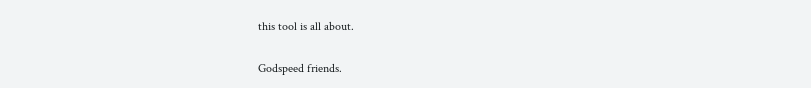this tool is all about.

Godspeed friends.